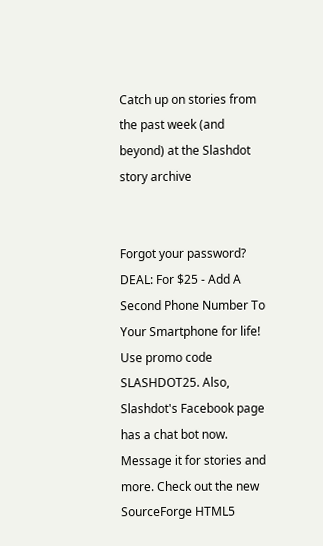Catch up on stories from the past week (and beyond) at the Slashdot story archive


Forgot your password?
DEAL: For $25 - Add A Second Phone Number To Your Smartphone for life! Use promo code SLASHDOT25. Also, Slashdot's Facebook page has a chat bot now. Message it for stories and more. Check out the new SourceForge HTML5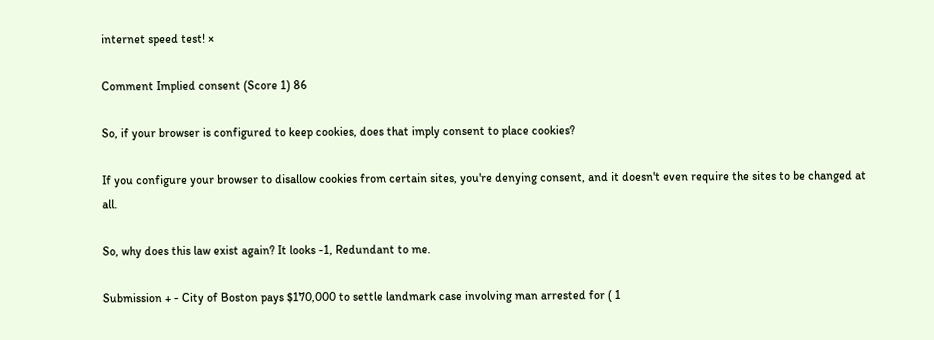internet speed test! ×

Comment Implied consent (Score 1) 86

So, if your browser is configured to keep cookies, does that imply consent to place cookies?

If you configure your browser to disallow cookies from certain sites, you're denying consent, and it doesn't even require the sites to be changed at all.

So, why does this law exist again? It looks -1, Redundant to me.

Submission + - City of Boston pays $170,000 to settle landmark case involving man arrested for ( 1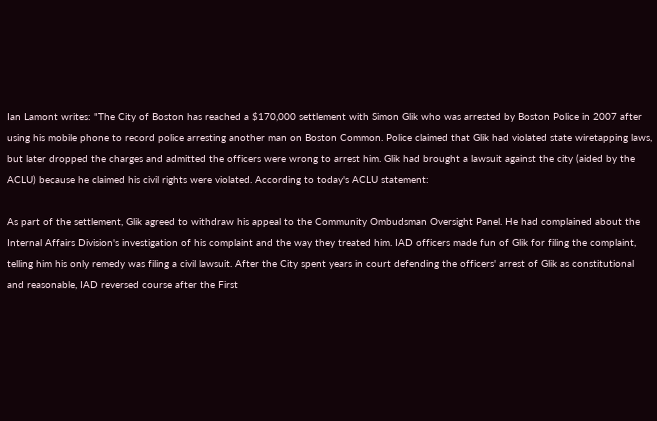Ian Lamont writes: "The City of Boston has reached a $170,000 settlement with Simon Glik who was arrested by Boston Police in 2007 after using his mobile phone to record police arresting another man on Boston Common. Police claimed that Glik had violated state wiretapping laws, but later dropped the charges and admitted the officers were wrong to arrest him. Glik had brought a lawsuit against the city (aided by the ACLU) because he claimed his civil rights were violated. According to today's ACLU statement:

As part of the settlement, Glik agreed to withdraw his appeal to the Community Ombudsman Oversight Panel. He had complained about the Internal Affairs Division's investigation of his complaint and the way they treated him. IAD officers made fun of Glik for filing the complaint, telling him his only remedy was filing a civil lawsuit. After the City spent years in court defending the officers' arrest of Glik as constitutional and reasonable, IAD reversed course after the First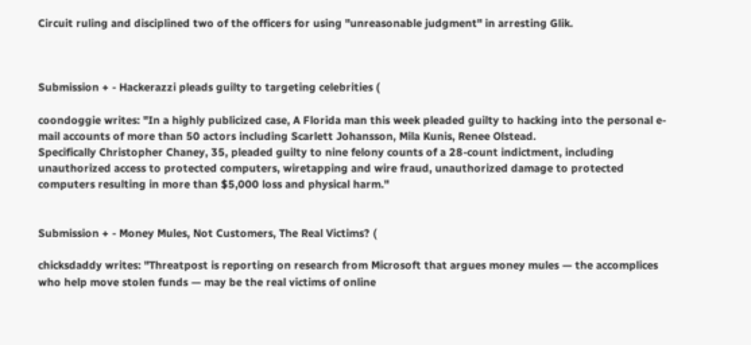Circuit ruling and disciplined two of the officers for using "unreasonable judgment" in arresting Glik.



Submission + - Hackerazzi pleads guilty to targeting celebrities (

coondoggie writes: "In a highly publicized case, A Florida man this week pleaded guilty to hacking into the personal e-mail accounts of more than 50 actors including Scarlett Johansson, Mila Kunis, Renee Olstead.
Specifically Christopher Chaney, 35, pleaded guilty to nine felony counts of a 28-count indictment, including unauthorized access to protected computers, wiretapping and wire fraud, unauthorized damage to protected computers resulting in more than $5,000 loss and physical harm."


Submission + - Money Mules, Not Customers, The Real Victims? (

chicksdaddy writes: "Threatpost is reporting on research from Microsoft that argues money mules — the accomplices who help move stolen funds — may be the real victims of online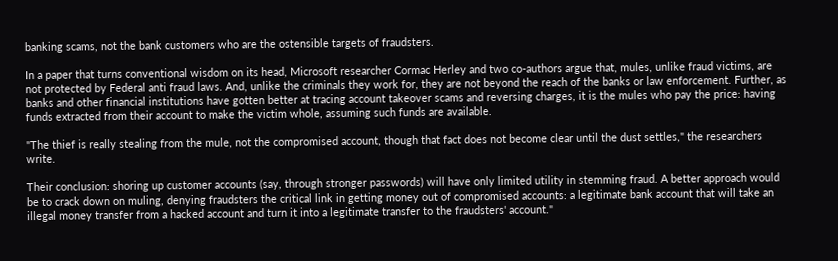banking scams, not the bank customers who are the ostensible targets of fraudsters.

In a paper that turns conventional wisdom on its head, Microsoft researcher Cormac Herley and two co-authors argue that, mules, unlike fraud victims, are not protected by Federal anti fraud laws. And, unlike the criminals they work for, they are not beyond the reach of the banks or law enforcement. Further, as banks and other financial institutions have gotten better at tracing account takeover scams and reversing charges, it is the mules who pay the price: having funds extracted from their account to make the victim whole, assuming such funds are available.

"The thief is really stealing from the mule, not the compromised account, though that fact does not become clear until the dust settles," the researchers write.

Their conclusion: shoring up customer accounts (say, through stronger passwords) will have only limited utility in stemming fraud. A better approach would be to crack down on muling, denying fraudsters the critical link in getting money out of compromised accounts: a legitimate bank account that will take an illegal money transfer from a hacked account and turn it into a legitimate transfer to the fraudsters' account."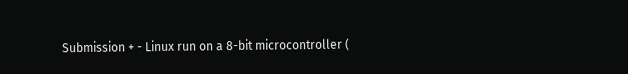Submission + - Linux run on a 8-bit microcontroller (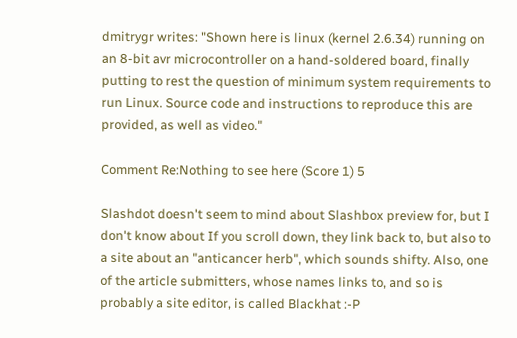dmitrygr writes: "Shown here is linux (kernel 2.6.34) running on an 8-bit avr microcontroller on a hand-soldered board, finally putting to rest the question of minimum system requirements to run Linux. Source code and instructions to reproduce this are provided, as well as video."

Comment Re:Nothing to see here (Score 1) 5

Slashdot doesn't seem to mind about Slashbox preview for, but I don't know about If you scroll down, they link back to, but also to a site about an "anticancer herb", which sounds shifty. Also, one of the article submitters, whose names links to, and so is probably a site editor, is called Blackhat :-P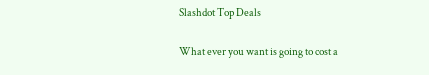Slashdot Top Deals

What ever you want is going to cost a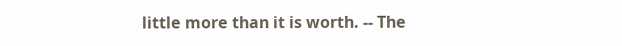little more than it is worth. -- The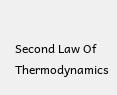Second Law Of Thermodynamics